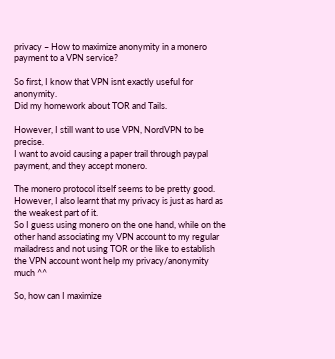privacy – How to maximize anonymity in a monero payment to a VPN service?

So first, I know that VPN isnt exactly useful for anonymity.
Did my homework about TOR and Tails.

However, I still want to use VPN, NordVPN to be precise.
I want to avoid causing a paper trail through paypal payment, and they accept monero.

The monero protocol itself seems to be pretty good.
However, I also learnt that my privacy is just as hard as the weakest part of it.
So I guess using monero on the one hand, while on the other hand associating my VPN account to my regular mailadress and not using TOR or the like to establish the VPN account wont help my privacy/anonymity much ^^

So, how can I maximize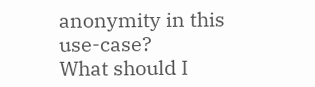anonymity in this use-case?
What should I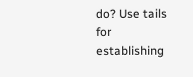do? Use tails for establishing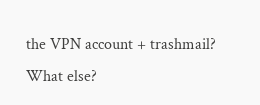the VPN account + trashmail?
What else?